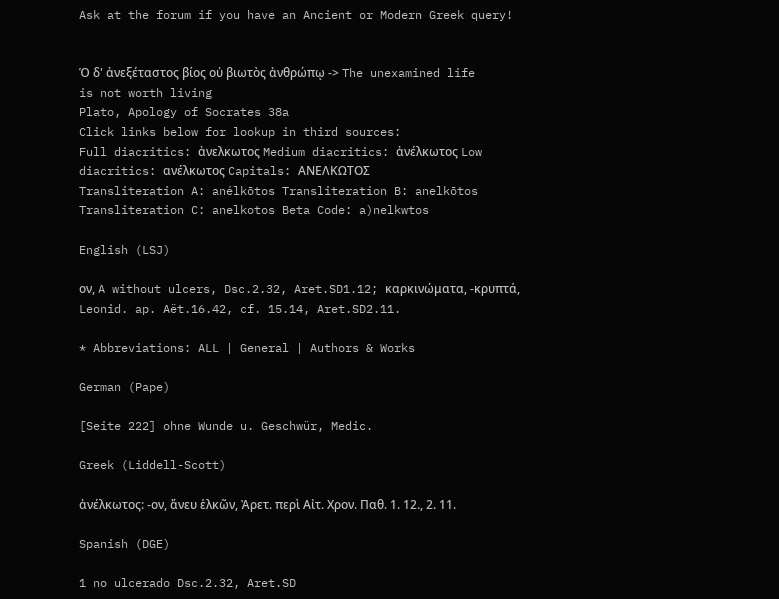Ask at the forum if you have an Ancient or Modern Greek query!


Ὁ δ' ἀνεξέταστος βίος οὐ βιωτὸς ἀνθρώπῳ -> The unexamined life is not worth living
Plato, Apology of Socrates 38a
Click links below for lookup in third sources:
Full diacritics: ἀνελκωτος Medium diacritics: ἀνέλκωτος Low diacritics: ανέλκωτος Capitals: ΑΝΕΛΚΩΤΟΣ
Transliteration A: anélkōtos Transliteration B: anelkōtos Transliteration C: anelkotos Beta Code: a)nelkwtos

English (LSJ)

ον, A without ulcers, Dsc.2.32, Aret.SD1.12; καρκινώματα, -κρυπτά, Leonid. ap. Aët.16.42, cf. 15.14, Aret.SD2.11.

* Abbreviations: ALL | General | Authors & Works

German (Pape)

[Seite 222] ohne Wunde u. Geschwür, Medic.

Greek (Liddell-Scott)

ἀνέλκωτος: -ον, ἄνευ ἑλκῶν, Ἀρετ. περὶ Αἰτ. Χρον. Παθ. 1. 12., 2. 11.

Spanish (DGE)

1 no ulcerado Dsc.2.32, Aret.SD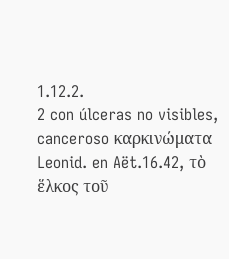1.12.2.
2 con úlceras no visibles, canceroso καρκινώματα Leonid. en Aët.16.42, τὸ ἕλκος τοῦ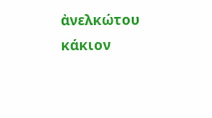ἀνελκώτου κάκιον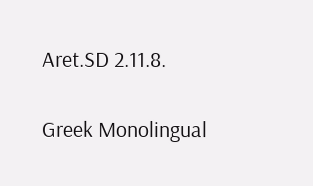Aret.SD 2.11.8.

Greek Monolingual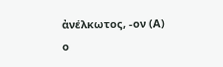ἀνέλκωτος, -ον (Α)
ο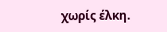χωρίς έλκη.